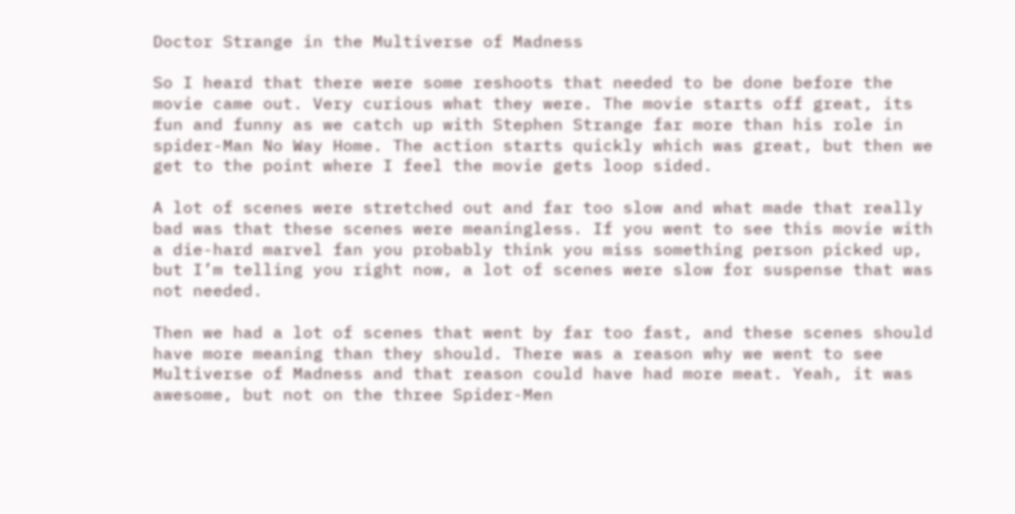Doctor Strange in the Multiverse of Madness

So I heard that there were some reshoots that needed to be done before the movie came out. Very curious what they were. The movie starts off great, its fun and funny as we catch up with Stephen Strange far more than his role in spider-Man No Way Home. The action starts quickly which was great, but then we get to the point where I feel the movie gets loop sided.

A lot of scenes were stretched out and far too slow and what made that really bad was that these scenes were meaningless. If you went to see this movie with a die-hard marvel fan you probably think you miss something person picked up, but I’m telling you right now, a lot of scenes were slow for suspense that was not needed.

Then we had a lot of scenes that went by far too fast, and these scenes should have more meaning than they should. There was a reason why we went to see Multiverse of Madness and that reason could have had more meat. Yeah, it was awesome, but not on the three Spider-Men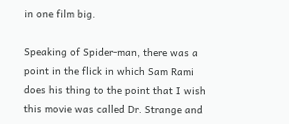in one film big.

Speaking of Spider-man, there was a point in the flick in which Sam Rami does his thing to the point that I wish this movie was called Dr. Strange and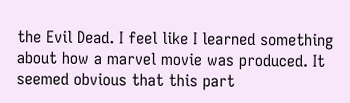the Evil Dead. I feel like I learned something about how a marvel movie was produced. It seemed obvious that this part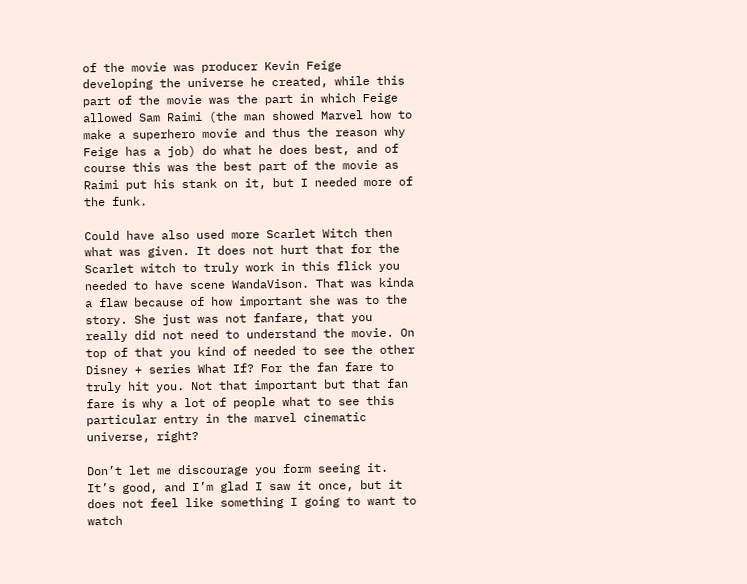of the movie was producer Kevin Feige developing the universe he created, while this part of the movie was the part in which Feige allowed Sam Raimi (the man showed Marvel how to make a superhero movie and thus the reason why Feige has a job) do what he does best, and of course this was the best part of the movie as Raimi put his stank on it, but I needed more of the funk.

Could have also used more Scarlet Witch then what was given. It does not hurt that for the Scarlet witch to truly work in this flick you needed to have scene WandaVison. That was kinda a flaw because of how important she was to the story. She just was not fanfare, that you really did not need to understand the movie. On top of that you kind of needed to see the other Disney + series What If? For the fan fare to truly hit you. Not that important but that fan fare is why a lot of people what to see this particular entry in the marvel cinematic universe, right?

Don’t let me discourage you form seeing it. It’s good, and I’m glad I saw it once, but it does not feel like something I going to want to watch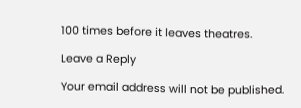100 times before it leaves theatres.

Leave a Reply

Your email address will not be published.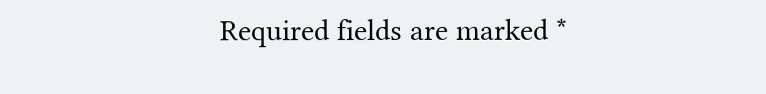Required fields are marked *